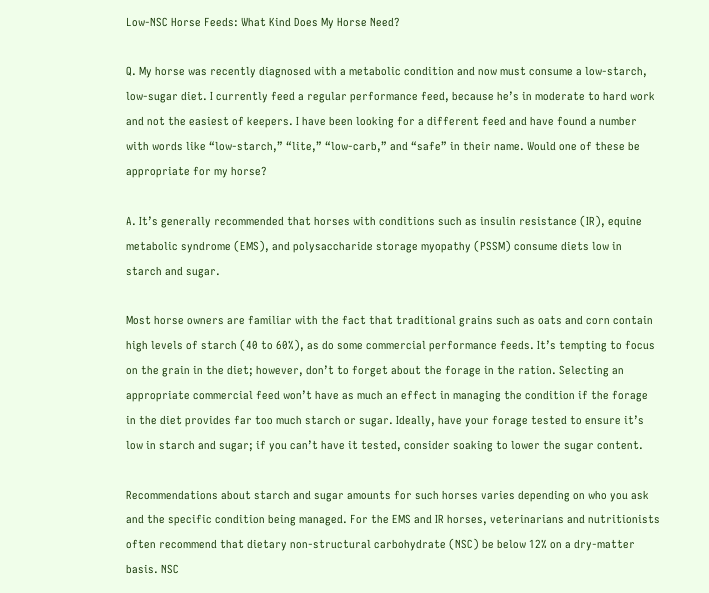Low-NSC Horse Feeds: What Kind Does My Horse Need?

Q. My horse was recently diagnosed with a metabolic condition and now must consume a low-starch, low-sugar diet. I currently feed a regular performance feed, because he’s in moderate to hard work and not the easiest of keepers. I have been looking for a different feed and have found a number with words like “low-starch,” “lite,” “low-carb,” and “safe” in their name. Would one of these be appropriate for my horse?

A. It’s generally recommended that horses with conditions such as insulin resistance (IR), equine metabolic syndrome (EMS), and polysaccharide storage myopathy (PSSM) consume diets low in starch and sugar.

Most horse owners are familiar with the fact that traditional grains such as oats and corn contain high levels of starch (40 to 60%), as do some commercial performance feeds. It’s tempting to focus on the grain in the diet; however, don’t to forget about the forage in the ration. Selecting an appropriate commercial feed won’t have as much an effect in managing the condition if the forage in the diet provides far too much starch or sugar. Ideally, have your forage tested to ensure it’s low in starch and sugar; if you can’t have it tested, consider soaking to lower the sugar content.

Recommendations about starch and sugar amounts for such horses varies depending on who you ask and the specific condition being managed. For the EMS and IR horses, veterinarians and nutritionists often recommend that dietary non-structural carbohydrate (NSC) be below 12% on a dry-matter basis. NSC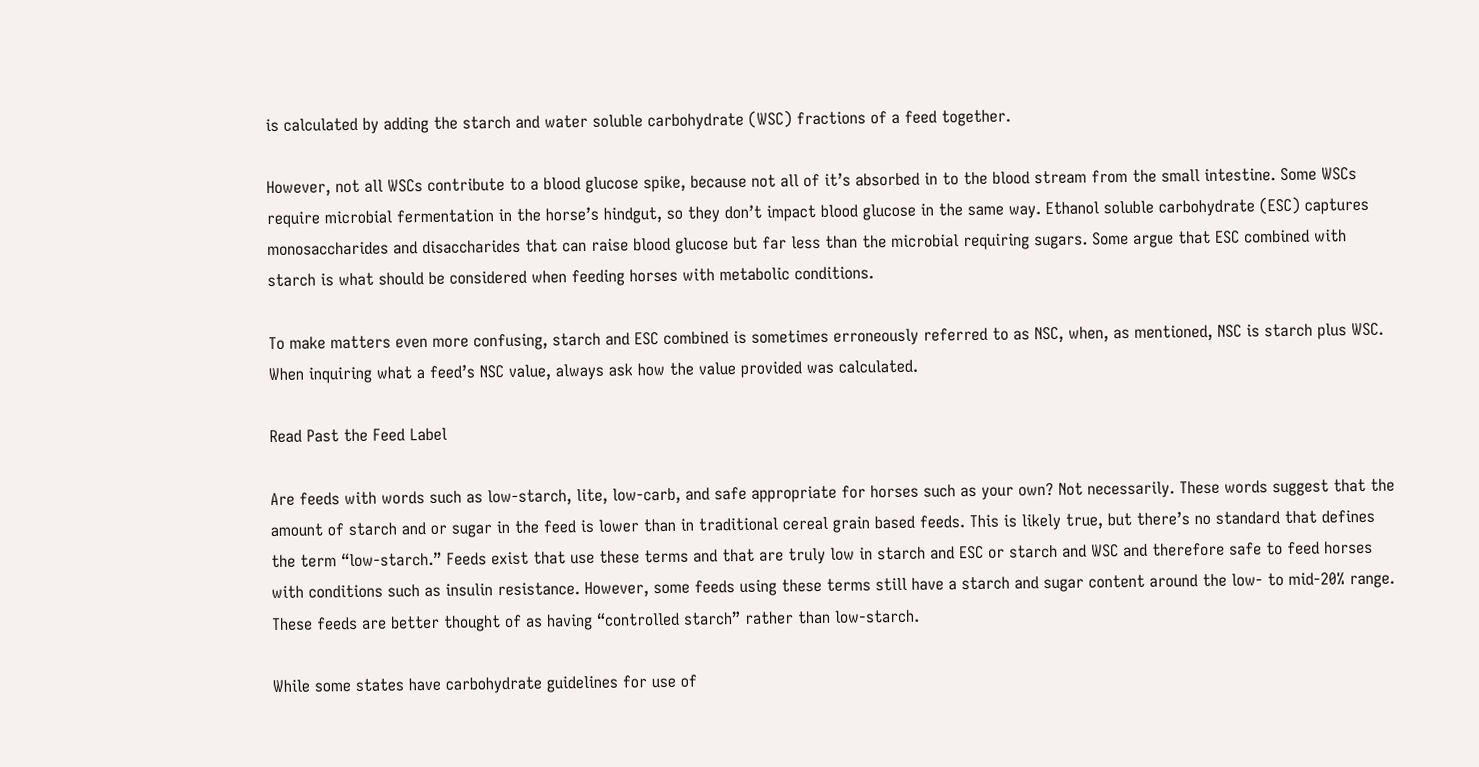is calculated by adding the starch and water soluble carbohydrate (WSC) fractions of a feed together.

However, not all WSCs contribute to a blood glucose spike, because not all of it’s absorbed in to the blood stream from the small intestine. Some WSCs require microbial fermentation in the horse’s hindgut, so they don’t impact blood glucose in the same way. Ethanol soluble carbohydrate (ESC) captures monosaccharides and disaccharides that can raise blood glucose but far less than the microbial requiring sugars. Some argue that ESC combined with starch is what should be considered when feeding horses with metabolic conditions.

To make matters even more confusing, starch and ESC combined is sometimes erroneously referred to as NSC, when, as mentioned, NSC is starch plus WSC. When inquiring what a feed’s NSC value, always ask how the value provided was calculated.

Read Past the Feed Label

Are feeds with words such as low-starch, lite, low-carb, and safe appropriate for horses such as your own? Not necessarily. These words suggest that the amount of starch and or sugar in the feed is lower than in traditional cereal grain based feeds. This is likely true, but there’s no standard that defines the term “low-starch.” Feeds exist that use these terms and that are truly low in starch and ESC or starch and WSC and therefore safe to feed horses with conditions such as insulin resistance. However, some feeds using these terms still have a starch and sugar content around the low- to mid-20% range. These feeds are better thought of as having “controlled starch” rather than low-starch.

While some states have carbohydrate guidelines for use of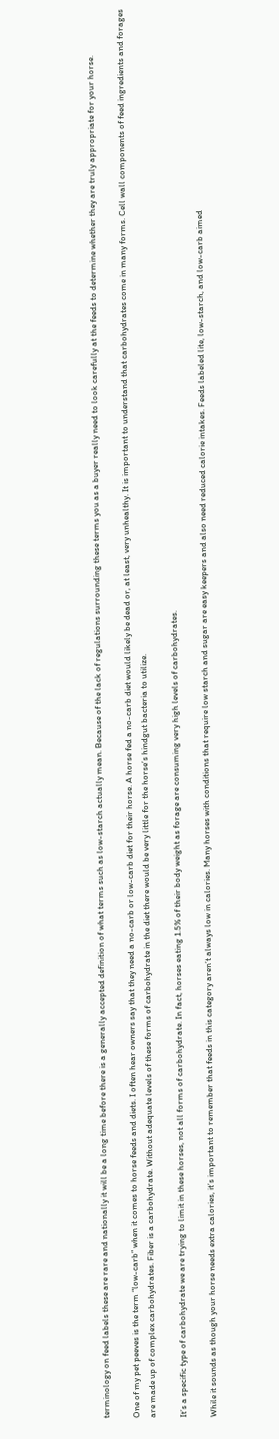terminology on feed labels these are rare and nationally it will be a long time before there is a generally accepted definition of what terms such as low-starch actually mean. Because of the lack of regulations surrounding these terms you as a buyer really need to look carefully at the feeds to determine whether they are truly appropriate for your horse.

One of my pet peeves is the term “low-carb” when it comes to horse feeds and diets. I often hear owners say that they need a no-carb or low-carb diet for their horse. A horse fed a no-carb diet would likely be dead or, at least, very unhealthy. It is important to understand that carbohydrates come in many forms. Cell wall components of feed ingredients and forages are made up of complex carbohydrates. Fiber is a carbohydrate. Without adequate levels of these forms of carbohydrate in the diet there would be very little for the horse’s hindgut bacteria to utilize.

It’s a specific type of carbohydrate we are trying to limit in these horses, not all forms of carbohydrate. In fact, horses eating 1.5% of their body weight as forage are consuming very high levels of carbohydrates.

While it sounds as though your horse needs extra calories, it’s important to remember that feeds in this category aren’t always low in calories. Many horses with conditions that require low starch and sugar are easy keepers and also need reduced calorie intakes. Feeds labeled lite, low-starch, and low-carb aimed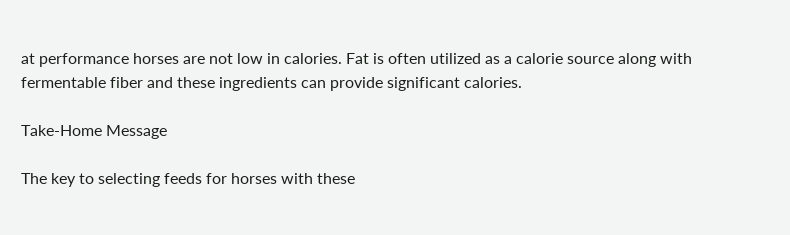at performance horses are not low in calories. Fat is often utilized as a calorie source along with fermentable fiber and these ingredients can provide significant calories.

Take-Home Message

The key to selecting feeds for horses with these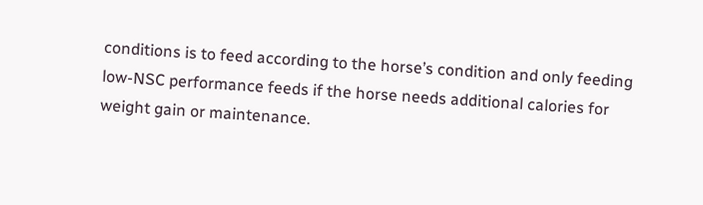conditions is to feed according to the horse’s condition and only feeding low-NSC performance feeds if the horse needs additional calories for weight gain or maintenance.